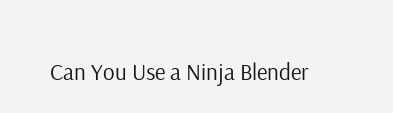Can You Use a Ninja Blender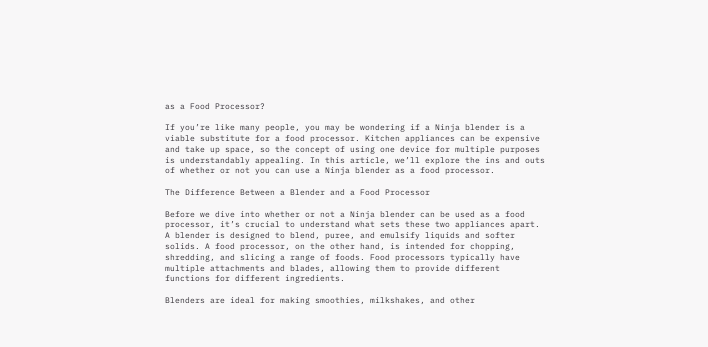as a Food Processor?

If you’re like many people, you may be wondering if a Ninja blender is a viable substitute for a food processor. Kitchen appliances can be expensive and take up space, so the concept of using one device for multiple purposes is understandably appealing. In this article, we’ll explore the ins and outs of whether or not you can use a Ninja blender as a food processor.

The Difference Between a Blender and a Food Processor

Before we dive into whether or not a Ninja blender can be used as a food processor, it’s crucial to understand what sets these two appliances apart. A blender is designed to blend, puree, and emulsify liquids and softer solids. A food processor, on the other hand, is intended for chopping, shredding, and slicing a range of foods. Food processors typically have multiple attachments and blades, allowing them to provide different functions for different ingredients.

Blenders are ideal for making smoothies, milkshakes, and other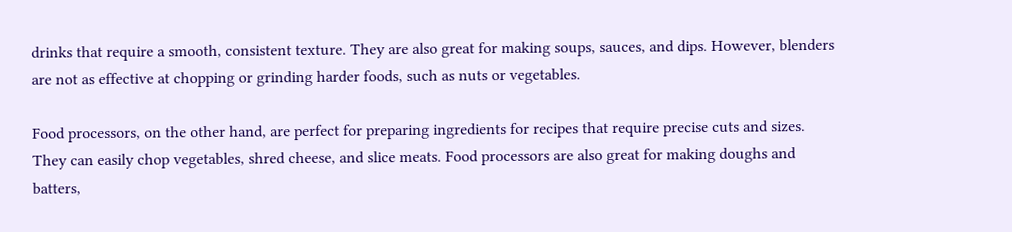drinks that require a smooth, consistent texture. They are also great for making soups, sauces, and dips. However, blenders are not as effective at chopping or grinding harder foods, such as nuts or vegetables.

Food processors, on the other hand, are perfect for preparing ingredients for recipes that require precise cuts and sizes. They can easily chop vegetables, shred cheese, and slice meats. Food processors are also great for making doughs and batters,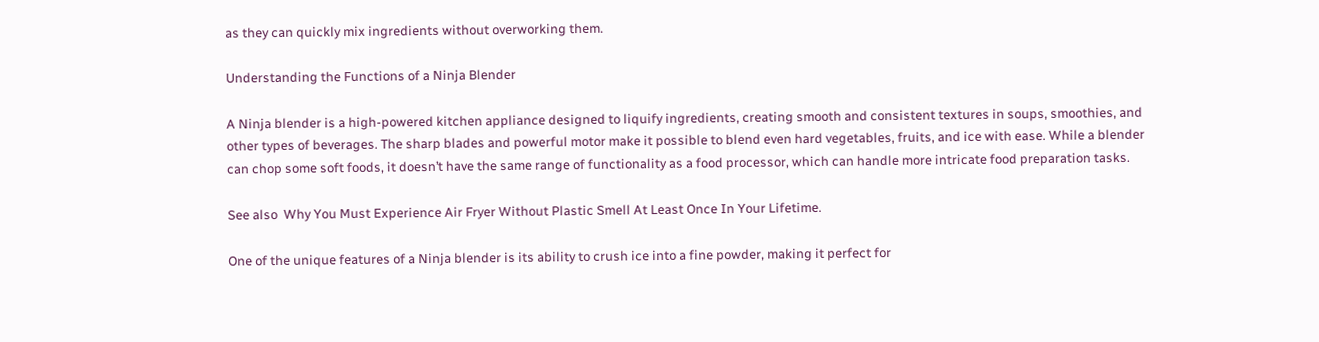as they can quickly mix ingredients without overworking them.

Understanding the Functions of a Ninja Blender

A Ninja blender is a high-powered kitchen appliance designed to liquify ingredients, creating smooth and consistent textures in soups, smoothies, and other types of beverages. The sharp blades and powerful motor make it possible to blend even hard vegetables, fruits, and ice with ease. While a blender can chop some soft foods, it doesn’t have the same range of functionality as a food processor, which can handle more intricate food preparation tasks.

See also  Why You Must Experience Air Fryer Without Plastic Smell At Least Once In Your Lifetime.

One of the unique features of a Ninja blender is its ability to crush ice into a fine powder, making it perfect for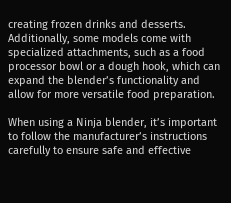creating frozen drinks and desserts. Additionally, some models come with specialized attachments, such as a food processor bowl or a dough hook, which can expand the blender’s functionality and allow for more versatile food preparation.

When using a Ninja blender, it’s important to follow the manufacturer’s instructions carefully to ensure safe and effective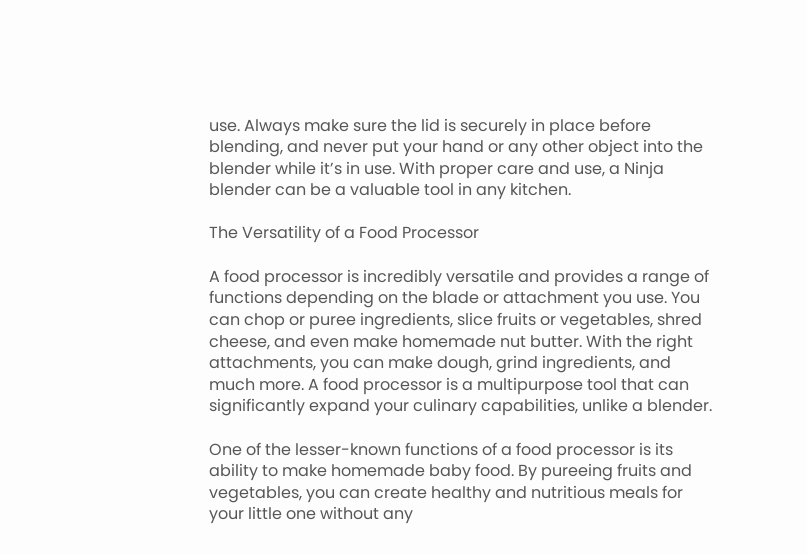use. Always make sure the lid is securely in place before blending, and never put your hand or any other object into the blender while it’s in use. With proper care and use, a Ninja blender can be a valuable tool in any kitchen.

The Versatility of a Food Processor

A food processor is incredibly versatile and provides a range of functions depending on the blade or attachment you use. You can chop or puree ingredients, slice fruits or vegetables, shred cheese, and even make homemade nut butter. With the right attachments, you can make dough, grind ingredients, and much more. A food processor is a multipurpose tool that can significantly expand your culinary capabilities, unlike a blender.

One of the lesser-known functions of a food processor is its ability to make homemade baby food. By pureeing fruits and vegetables, you can create healthy and nutritious meals for your little one without any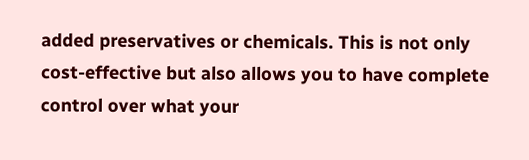added preservatives or chemicals. This is not only cost-effective but also allows you to have complete control over what your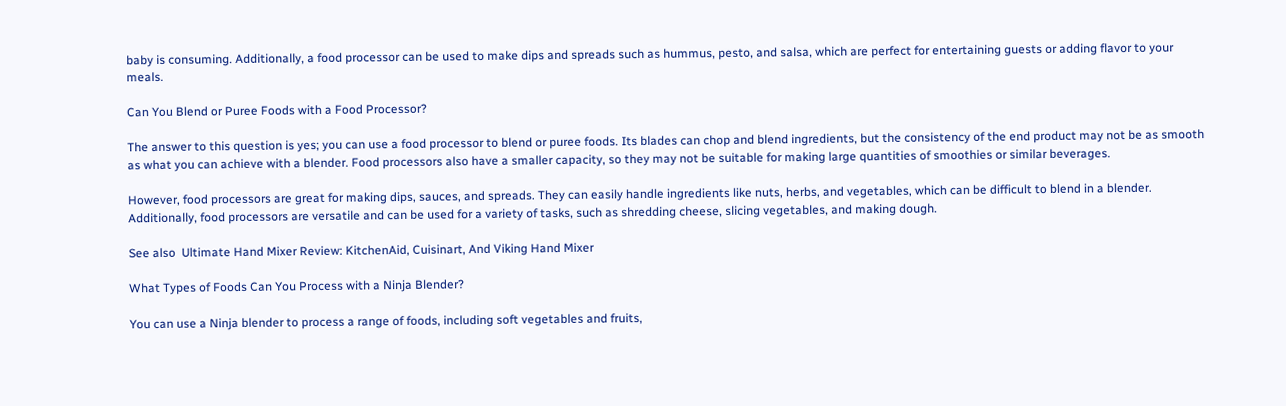baby is consuming. Additionally, a food processor can be used to make dips and spreads such as hummus, pesto, and salsa, which are perfect for entertaining guests or adding flavor to your meals.

Can You Blend or Puree Foods with a Food Processor?

The answer to this question is yes; you can use a food processor to blend or puree foods. Its blades can chop and blend ingredients, but the consistency of the end product may not be as smooth as what you can achieve with a blender. Food processors also have a smaller capacity, so they may not be suitable for making large quantities of smoothies or similar beverages.

However, food processors are great for making dips, sauces, and spreads. They can easily handle ingredients like nuts, herbs, and vegetables, which can be difficult to blend in a blender. Additionally, food processors are versatile and can be used for a variety of tasks, such as shredding cheese, slicing vegetables, and making dough.

See also  Ultimate Hand Mixer Review: KitchenAid, Cuisinart, And Viking Hand Mixer

What Types of Foods Can You Process with a Ninja Blender?

You can use a Ninja blender to process a range of foods, including soft vegetables and fruits,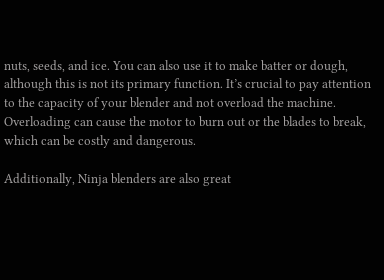nuts, seeds, and ice. You can also use it to make batter or dough, although this is not its primary function. It’s crucial to pay attention to the capacity of your blender and not overload the machine. Overloading can cause the motor to burn out or the blades to break, which can be costly and dangerous.

Additionally, Ninja blenders are also great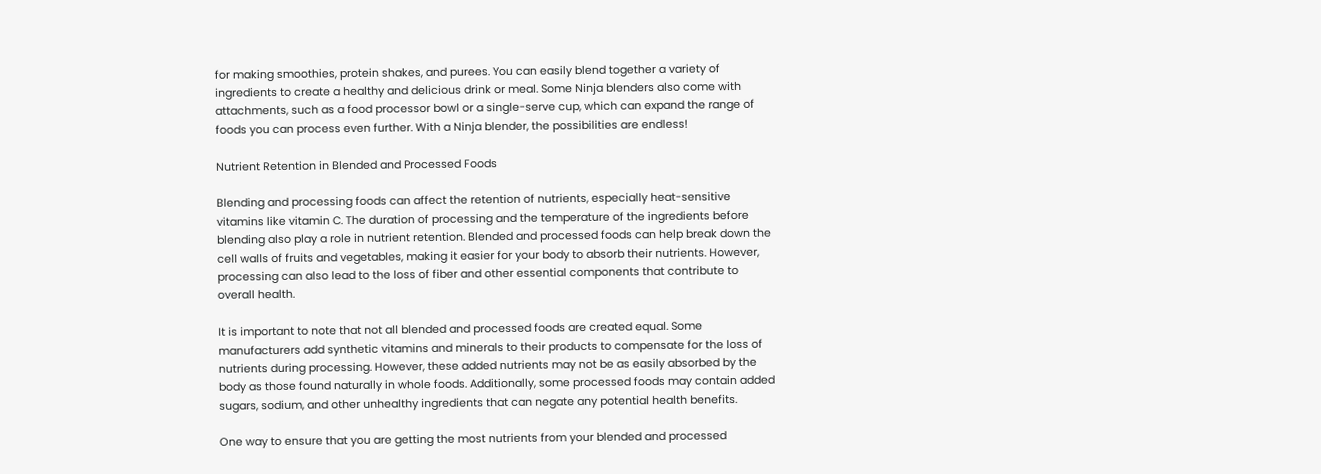for making smoothies, protein shakes, and purees. You can easily blend together a variety of ingredients to create a healthy and delicious drink or meal. Some Ninja blenders also come with attachments, such as a food processor bowl or a single-serve cup, which can expand the range of foods you can process even further. With a Ninja blender, the possibilities are endless!

Nutrient Retention in Blended and Processed Foods

Blending and processing foods can affect the retention of nutrients, especially heat-sensitive vitamins like vitamin C. The duration of processing and the temperature of the ingredients before blending also play a role in nutrient retention. Blended and processed foods can help break down the cell walls of fruits and vegetables, making it easier for your body to absorb their nutrients. However, processing can also lead to the loss of fiber and other essential components that contribute to overall health.

It is important to note that not all blended and processed foods are created equal. Some manufacturers add synthetic vitamins and minerals to their products to compensate for the loss of nutrients during processing. However, these added nutrients may not be as easily absorbed by the body as those found naturally in whole foods. Additionally, some processed foods may contain added sugars, sodium, and other unhealthy ingredients that can negate any potential health benefits.

One way to ensure that you are getting the most nutrients from your blended and processed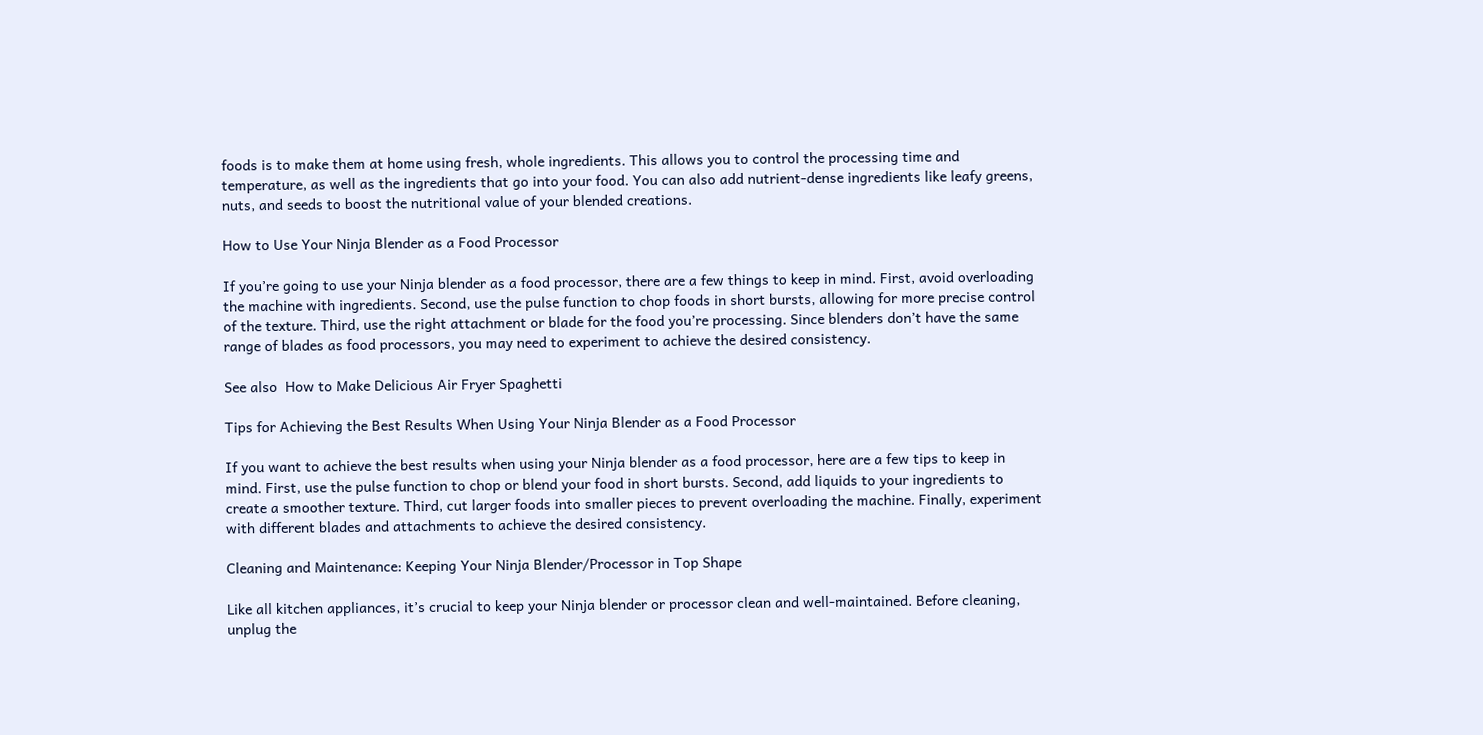foods is to make them at home using fresh, whole ingredients. This allows you to control the processing time and temperature, as well as the ingredients that go into your food. You can also add nutrient-dense ingredients like leafy greens, nuts, and seeds to boost the nutritional value of your blended creations.

How to Use Your Ninja Blender as a Food Processor

If you’re going to use your Ninja blender as a food processor, there are a few things to keep in mind. First, avoid overloading the machine with ingredients. Second, use the pulse function to chop foods in short bursts, allowing for more precise control of the texture. Third, use the right attachment or blade for the food you’re processing. Since blenders don’t have the same range of blades as food processors, you may need to experiment to achieve the desired consistency.

See also  How to Make Delicious Air Fryer Spaghetti

Tips for Achieving the Best Results When Using Your Ninja Blender as a Food Processor

If you want to achieve the best results when using your Ninja blender as a food processor, here are a few tips to keep in mind. First, use the pulse function to chop or blend your food in short bursts. Second, add liquids to your ingredients to create a smoother texture. Third, cut larger foods into smaller pieces to prevent overloading the machine. Finally, experiment with different blades and attachments to achieve the desired consistency.

Cleaning and Maintenance: Keeping Your Ninja Blender/Processor in Top Shape

Like all kitchen appliances, it’s crucial to keep your Ninja blender or processor clean and well-maintained. Before cleaning, unplug the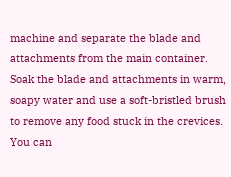machine and separate the blade and attachments from the main container. Soak the blade and attachments in warm, soapy water and use a soft-bristled brush to remove any food stuck in the crevices. You can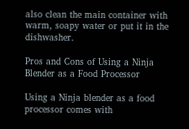also clean the main container with warm, soapy water or put it in the dishwasher.

Pros and Cons of Using a Ninja Blender as a Food Processor

Using a Ninja blender as a food processor comes with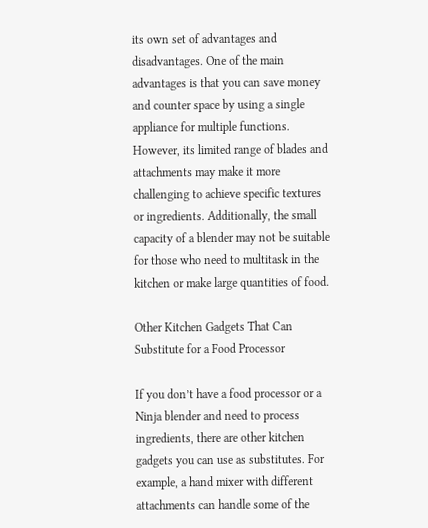its own set of advantages and disadvantages. One of the main advantages is that you can save money and counter space by using a single appliance for multiple functions. However, its limited range of blades and attachments may make it more challenging to achieve specific textures or ingredients. Additionally, the small capacity of a blender may not be suitable for those who need to multitask in the kitchen or make large quantities of food.

Other Kitchen Gadgets That Can Substitute for a Food Processor

If you don’t have a food processor or a Ninja blender and need to process ingredients, there are other kitchen gadgets you can use as substitutes. For example, a hand mixer with different attachments can handle some of the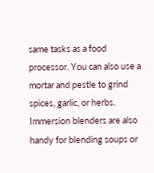same tasks as a food processor. You can also use a mortar and pestle to grind spices, garlic, or herbs. Immersion blenders are also handy for blending soups or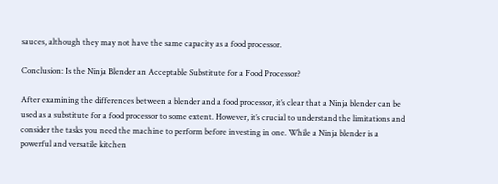sauces, although they may not have the same capacity as a food processor.

Conclusion: Is the Ninja Blender an Acceptable Substitute for a Food Processor?

After examining the differences between a blender and a food processor, it’s clear that a Ninja blender can be used as a substitute for a food processor to some extent. However, it’s crucial to understand the limitations and consider the tasks you need the machine to perform before investing in one. While a Ninja blender is a powerful and versatile kitchen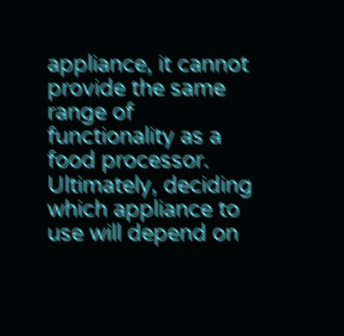appliance, it cannot provide the same range of functionality as a food processor. Ultimately, deciding which appliance to use will depend on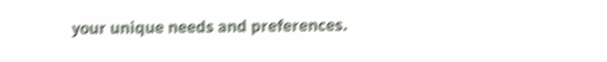your unique needs and preferences.